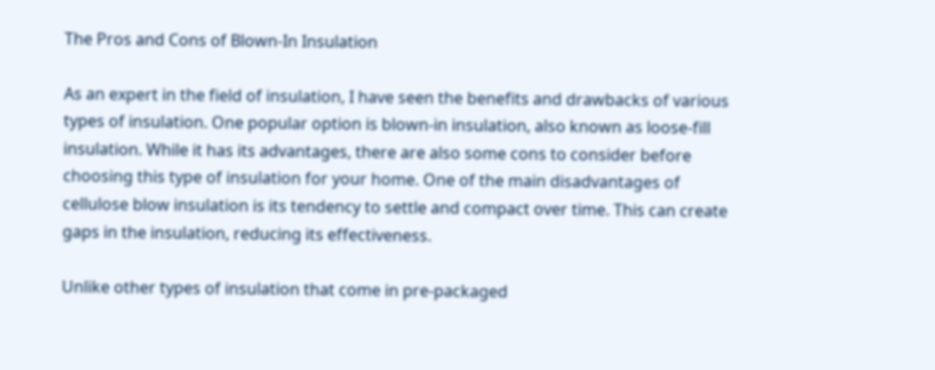The Pros and Cons of Blown-In Insulation

As an expert in the field of insulation, I have seen the benefits and drawbacks of various types of insulation. One popular option is blown-in insulation, also known as loose-fill insulation. While it has its advantages, there are also some cons to consider before choosing this type of insulation for your home. One of the main disadvantages of cellulose blow insulation is its tendency to settle and compact over time. This can create gaps in the insulation, reducing its effectiveness.

Unlike other types of insulation that come in pre-packaged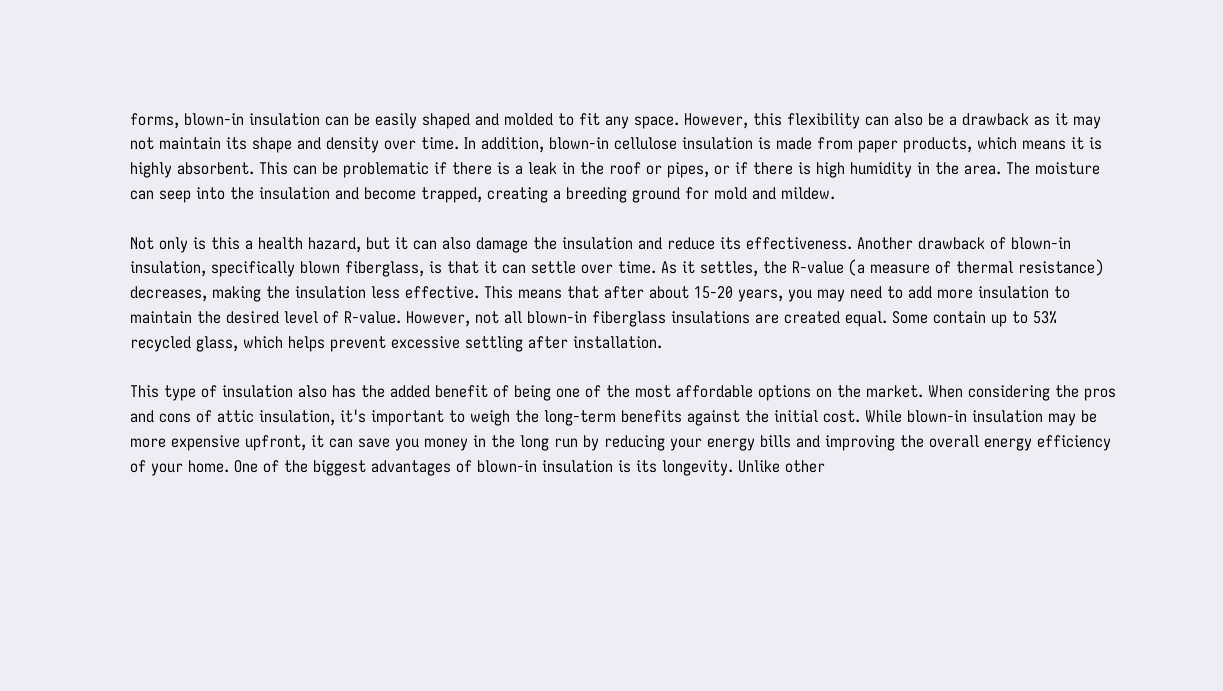forms, blown-in insulation can be easily shaped and molded to fit any space. However, this flexibility can also be a drawback as it may not maintain its shape and density over time. In addition, blown-in cellulose insulation is made from paper products, which means it is highly absorbent. This can be problematic if there is a leak in the roof or pipes, or if there is high humidity in the area. The moisture can seep into the insulation and become trapped, creating a breeding ground for mold and mildew.

Not only is this a health hazard, but it can also damage the insulation and reduce its effectiveness. Another drawback of blown-in insulation, specifically blown fiberglass, is that it can settle over time. As it settles, the R-value (a measure of thermal resistance) decreases, making the insulation less effective. This means that after about 15-20 years, you may need to add more insulation to maintain the desired level of R-value. However, not all blown-in fiberglass insulations are created equal. Some contain up to 53% recycled glass, which helps prevent excessive settling after installation.

This type of insulation also has the added benefit of being one of the most affordable options on the market. When considering the pros and cons of attic insulation, it's important to weigh the long-term benefits against the initial cost. While blown-in insulation may be more expensive upfront, it can save you money in the long run by reducing your energy bills and improving the overall energy efficiency of your home. One of the biggest advantages of blown-in insulation is its longevity. Unlike other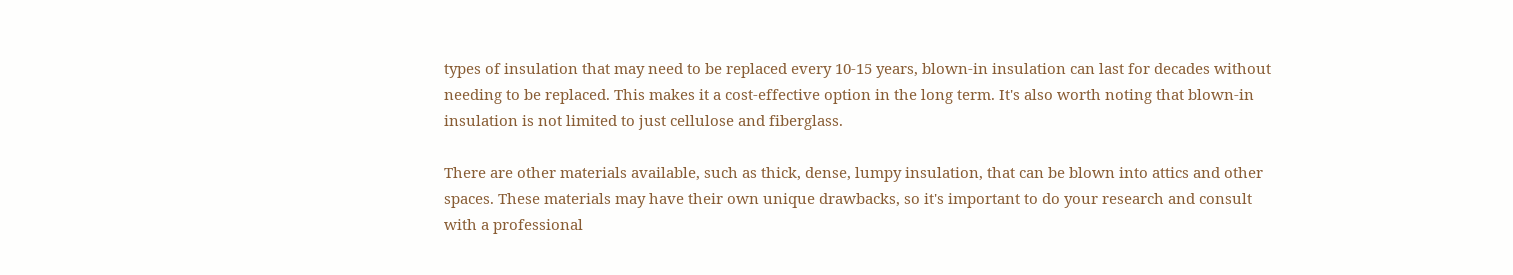types of insulation that may need to be replaced every 10-15 years, blown-in insulation can last for decades without needing to be replaced. This makes it a cost-effective option in the long term. It's also worth noting that blown-in insulation is not limited to just cellulose and fiberglass.

There are other materials available, such as thick, dense, lumpy insulation, that can be blown into attics and other spaces. These materials may have their own unique drawbacks, so it's important to do your research and consult with a professional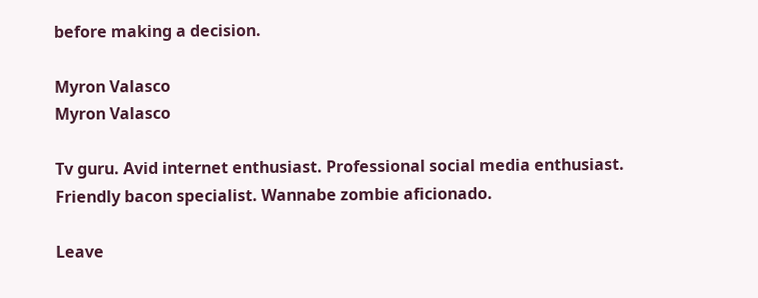before making a decision.

Myron Valasco
Myron Valasco

Tv guru. Avid internet enthusiast. Professional social media enthusiast. Friendly bacon specialist. Wannabe zombie aficionado.

Leave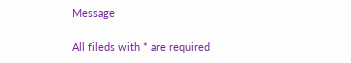Message

All fileds with * are required